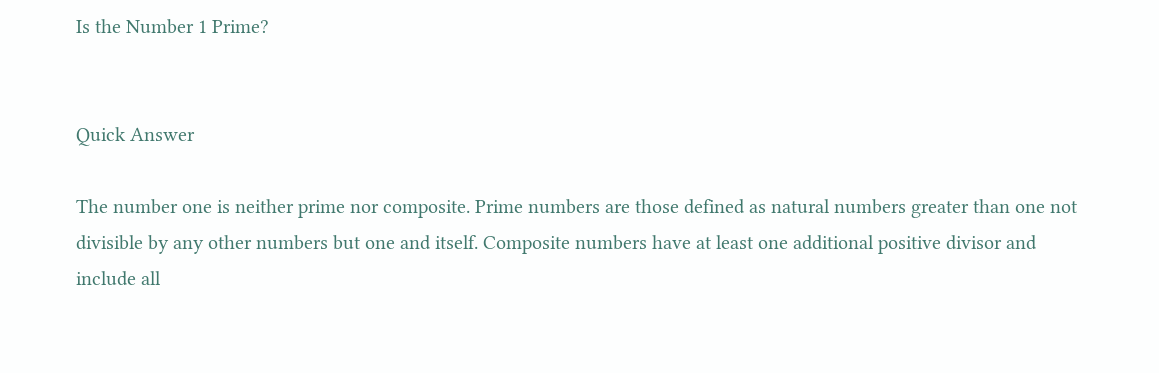Is the Number 1 Prime?


Quick Answer

The number one is neither prime nor composite. Prime numbers are those defined as natural numbers greater than one not divisible by any other numbers but one and itself. Composite numbers have at least one additional positive divisor and include all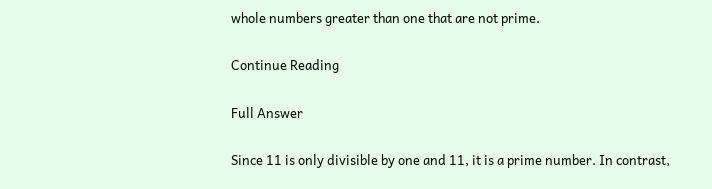whole numbers greater than one that are not prime.

Continue Reading

Full Answer

Since 11 is only divisible by one and 11, it is a prime number. In contrast,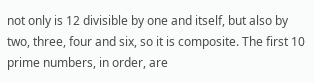not only is 12 divisible by one and itself, but also by two, three, four and six, so it is composite. The first 10 prime numbers, in order, are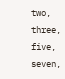two, three, five, seven,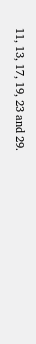11, 13, 17, 19, 23 and 29.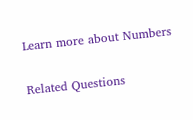Learn more about Numbers

Related Questions